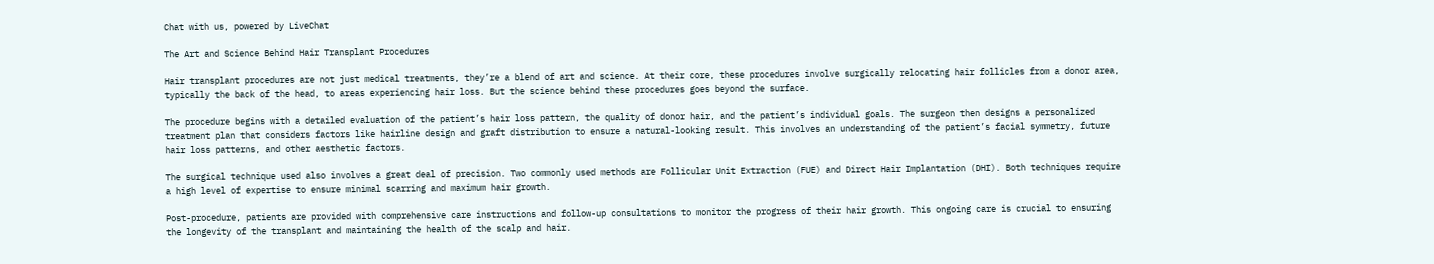Chat with us, powered by LiveChat

The Art and Science Behind Hair Transplant Procedures

Hair transplant procedures are not just medical treatments, they’re a blend of art and science. At their core, these procedures involve surgically relocating hair follicles from a donor area, typically the back of the head, to areas experiencing hair loss. But the science behind these procedures goes beyond the surface.

The procedure begins with a detailed evaluation of the patient’s hair loss pattern, the quality of donor hair, and the patient’s individual goals. The surgeon then designs a personalized treatment plan that considers factors like hairline design and graft distribution to ensure a natural-looking result. This involves an understanding of the patient’s facial symmetry, future hair loss patterns, and other aesthetic factors.

The surgical technique used also involves a great deal of precision. Two commonly used methods are Follicular Unit Extraction (FUE) and Direct Hair Implantation (DHI). Both techniques require a high level of expertise to ensure minimal scarring and maximum hair growth.

Post-procedure, patients are provided with comprehensive care instructions and follow-up consultations to monitor the progress of their hair growth. This ongoing care is crucial to ensuring the longevity of the transplant and maintaining the health of the scalp and hair.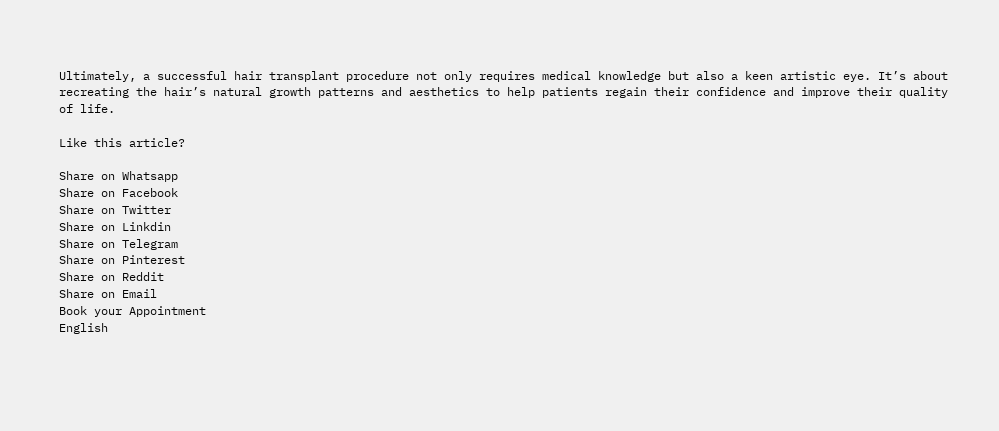Ultimately, a successful hair transplant procedure not only requires medical knowledge but also a keen artistic eye. It’s about recreating the hair’s natural growth patterns and aesthetics to help patients regain their confidence and improve their quality of life.

Like this article?

Share on Whatsapp
Share on Facebook
Share on Twitter
Share on Linkdin
Share on Telegram
Share on Pinterest
Share on Reddit
Share on Email
Book your Appointment
English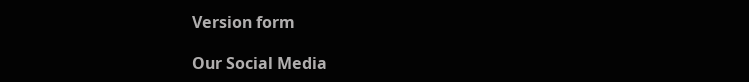Version form

Our Social Media